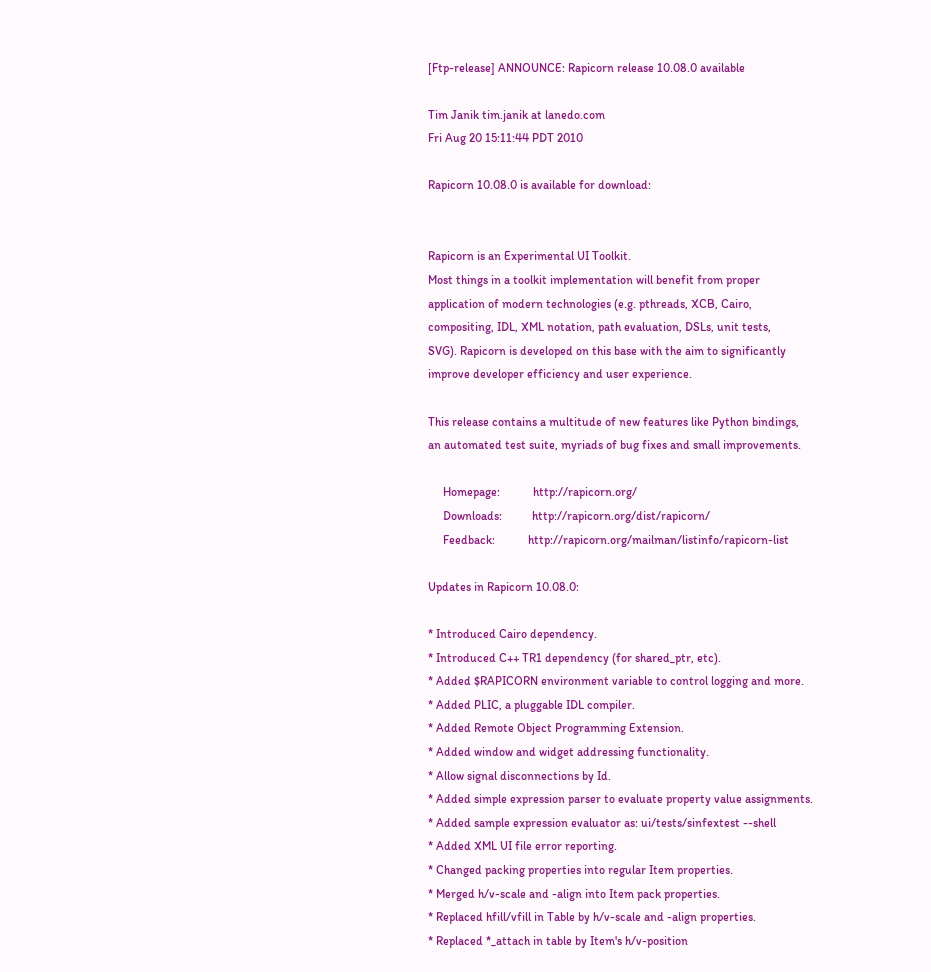[Ftp-release] ANNOUNCE: Rapicorn release 10.08.0 available

Tim Janik tim.janik at lanedo.com
Fri Aug 20 15:11:44 PDT 2010

Rapicorn 10.08.0 is available for download:


Rapicorn is an Experimental UI Toolkit.
Most things in a toolkit implementation will benefit from proper
application of modern technologies (e.g. pthreads, XCB, Cairo,
compositing, IDL, XML notation, path evaluation, DSLs, unit tests,
SVG). Rapicorn is developed on this base with the aim to significantly
improve developer efficiency and user experience.

This release contains a multitude of new features like Python bindings,
an automated test suite, myriads of bug fixes and small improvements.

     Homepage:           http://rapicorn.org/
     Downloads:          http://rapicorn.org/dist/rapicorn/
     Feedback:           http://rapicorn.org/mailman/listinfo/rapicorn-list

Updates in Rapicorn 10.08.0:

* Introduced Cairo dependency.
* Introduced C++ TR1 dependency (for shared_ptr, etc).
* Added $RAPICORN environment variable to control logging and more.
* Added PLIC, a pluggable IDL compiler.
* Added Remote Object Programming Extension.
* Added window and widget addressing functionality.
* Allow signal disconnections by Id.
* Added simple expression parser to evaluate property value assignments.
* Added sample expression evaluator as: ui/tests/sinfextest --shell
* Added XML UI file error reporting.
* Changed packing properties into regular Item properties.
* Merged h/v-scale and -align into Item pack properties.
* Replaced hfill/vfill in Table by h/v-scale and -align properties.
* Replaced *_attach in table by Item's h/v-position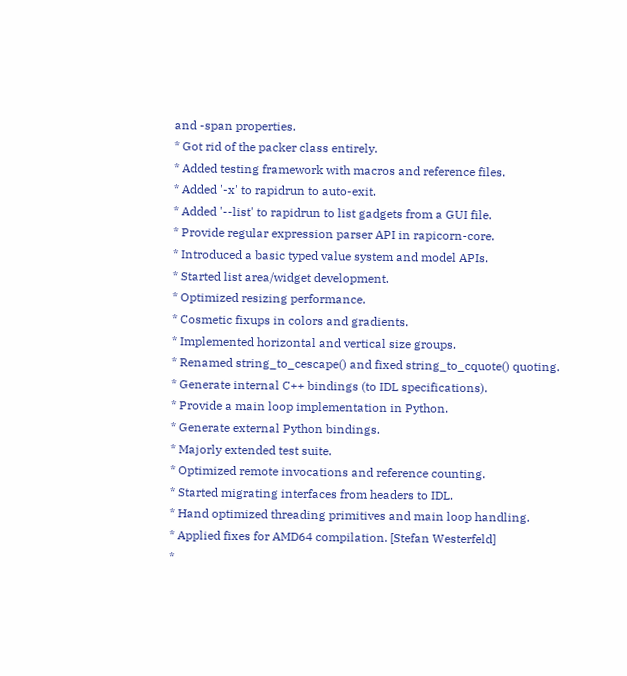and -span properties.
* Got rid of the packer class entirely.
* Added testing framework with macros and reference files.
* Added '-x' to rapidrun to auto-exit.
* Added '--list' to rapidrun to list gadgets from a GUI file.
* Provide regular expression parser API in rapicorn-core.
* Introduced a basic typed value system and model APIs.
* Started list area/widget development.
* Optimized resizing performance.
* Cosmetic fixups in colors and gradients.
* Implemented horizontal and vertical size groups.
* Renamed string_to_cescape() and fixed string_to_cquote() quoting.
* Generate internal C++ bindings (to IDL specifications).
* Provide a main loop implementation in Python.
* Generate external Python bindings.
* Majorly extended test suite.
* Optimized remote invocations and reference counting.
* Started migrating interfaces from headers to IDL.
* Hand optimized threading primitives and main loop handling.
* Applied fixes for AMD64 compilation. [Stefan Westerfeld]
*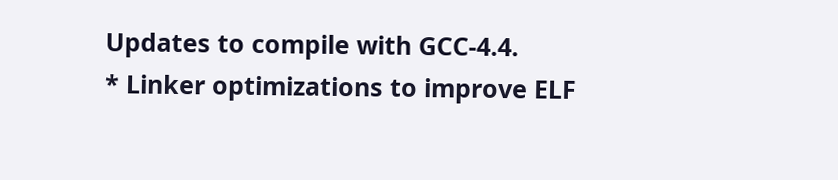Updates to compile with GCC-4.4.
* Linker optimizations to improve ELF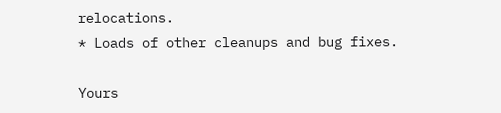relocations.
* Loads of other cleanups and bug fixes.

Yours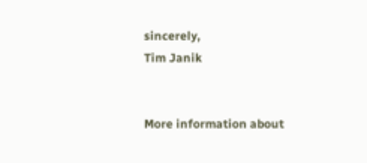sincerely,
Tim Janik


More information about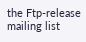the Ftp-release mailing list